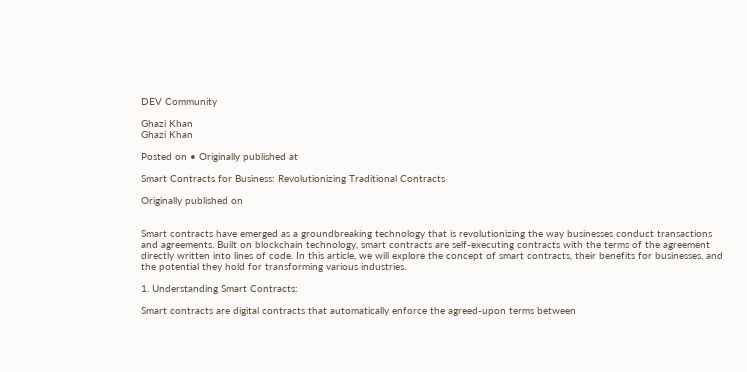DEV Community

Ghazi Khan
Ghazi Khan

Posted on • Originally published at

Smart Contracts for Business: Revolutionizing Traditional Contracts

Originally published on


Smart contracts have emerged as a groundbreaking technology that is revolutionizing the way businesses conduct transactions and agreements. Built on blockchain technology, smart contracts are self-executing contracts with the terms of the agreement directly written into lines of code. In this article, we will explore the concept of smart contracts, their benefits for businesses, and the potential they hold for transforming various industries.

1. Understanding Smart Contracts:

Smart contracts are digital contracts that automatically enforce the agreed-upon terms between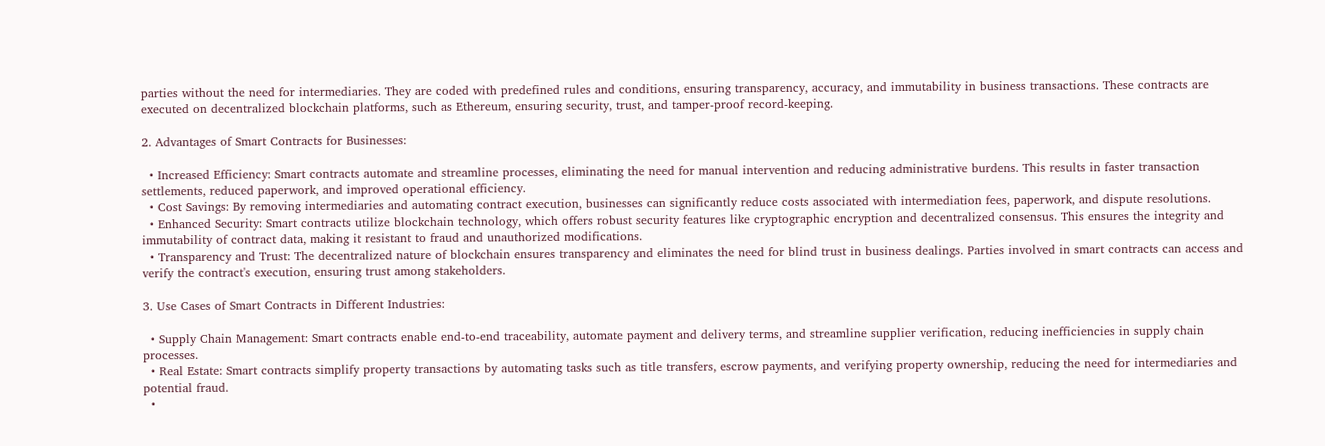parties without the need for intermediaries. They are coded with predefined rules and conditions, ensuring transparency, accuracy, and immutability in business transactions. These contracts are executed on decentralized blockchain platforms, such as Ethereum, ensuring security, trust, and tamper-proof record-keeping.

2. Advantages of Smart Contracts for Businesses:

  • Increased Efficiency: Smart contracts automate and streamline processes, eliminating the need for manual intervention and reducing administrative burdens. This results in faster transaction settlements, reduced paperwork, and improved operational efficiency.
  • Cost Savings: By removing intermediaries and automating contract execution, businesses can significantly reduce costs associated with intermediation fees, paperwork, and dispute resolutions.
  • Enhanced Security: Smart contracts utilize blockchain technology, which offers robust security features like cryptographic encryption and decentralized consensus. This ensures the integrity and immutability of contract data, making it resistant to fraud and unauthorized modifications.
  • Transparency and Trust: The decentralized nature of blockchain ensures transparency and eliminates the need for blind trust in business dealings. Parties involved in smart contracts can access and verify the contract's execution, ensuring trust among stakeholders.

3. Use Cases of Smart Contracts in Different Industries:

  • Supply Chain Management: Smart contracts enable end-to-end traceability, automate payment and delivery terms, and streamline supplier verification, reducing inefficiencies in supply chain processes.
  • Real Estate: Smart contracts simplify property transactions by automating tasks such as title transfers, escrow payments, and verifying property ownership, reducing the need for intermediaries and potential fraud.
  •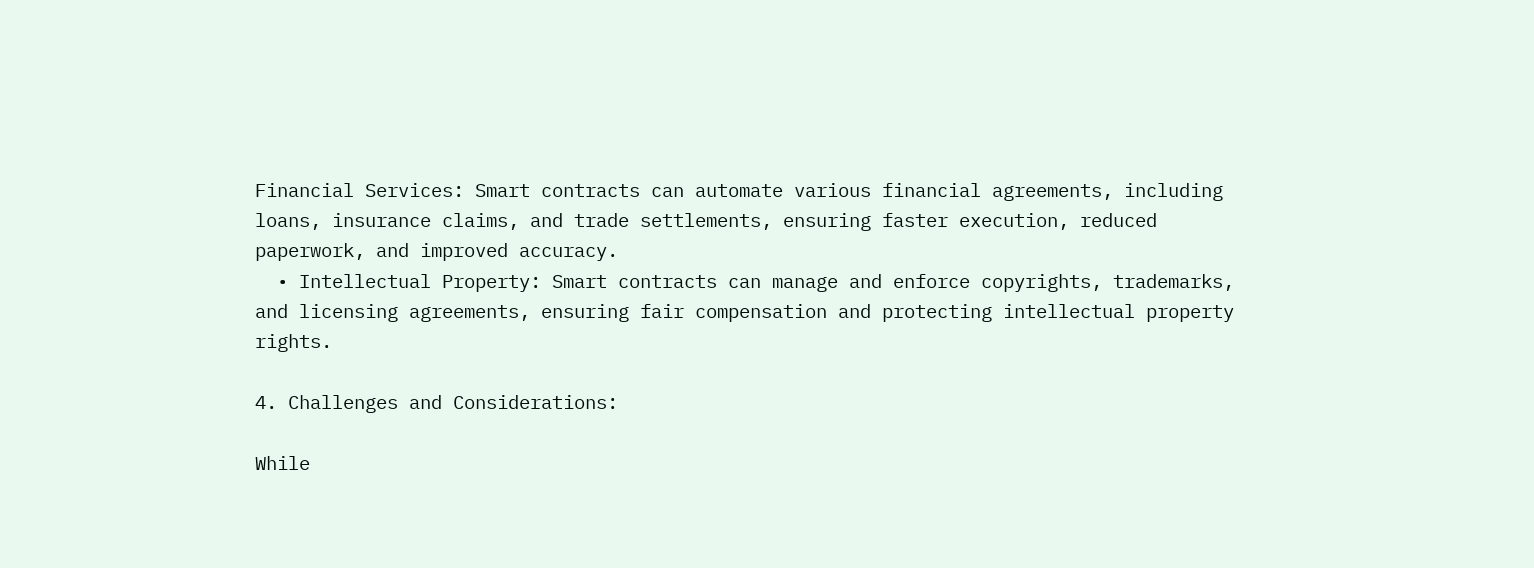Financial Services: Smart contracts can automate various financial agreements, including loans, insurance claims, and trade settlements, ensuring faster execution, reduced paperwork, and improved accuracy.
  • Intellectual Property: Smart contracts can manage and enforce copyrights, trademarks, and licensing agreements, ensuring fair compensation and protecting intellectual property rights.

4. Challenges and Considerations:

While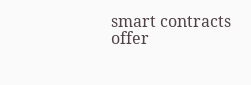smart contracts offer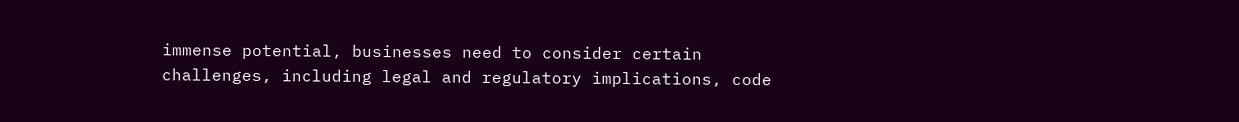immense potential, businesses need to consider certain challenges, including legal and regulatory implications, code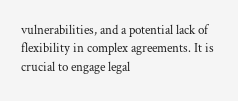vulnerabilities, and a potential lack of flexibility in complex agreements. It is crucial to engage legal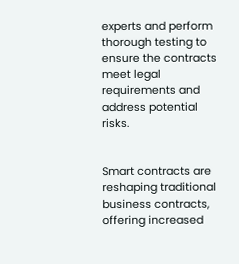experts and perform thorough testing to ensure the contracts meet legal requirements and address potential risks.


Smart contracts are reshaping traditional business contracts, offering increased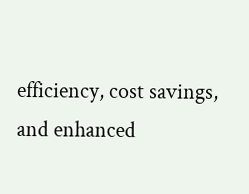efficiency, cost savings, and enhanced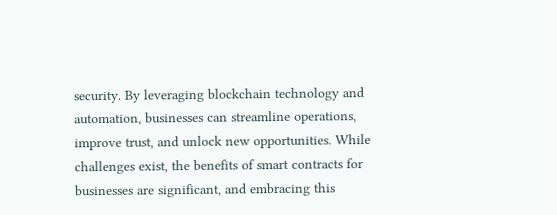security. By leveraging blockchain technology and automation, businesses can streamline operations, improve trust, and unlock new opportunities. While challenges exist, the benefits of smart contracts for businesses are significant, and embracing this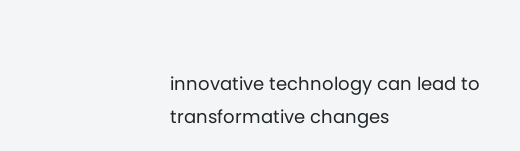innovative technology can lead to transformative changes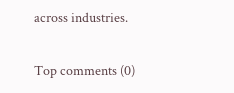across industries.

Top comments (0)